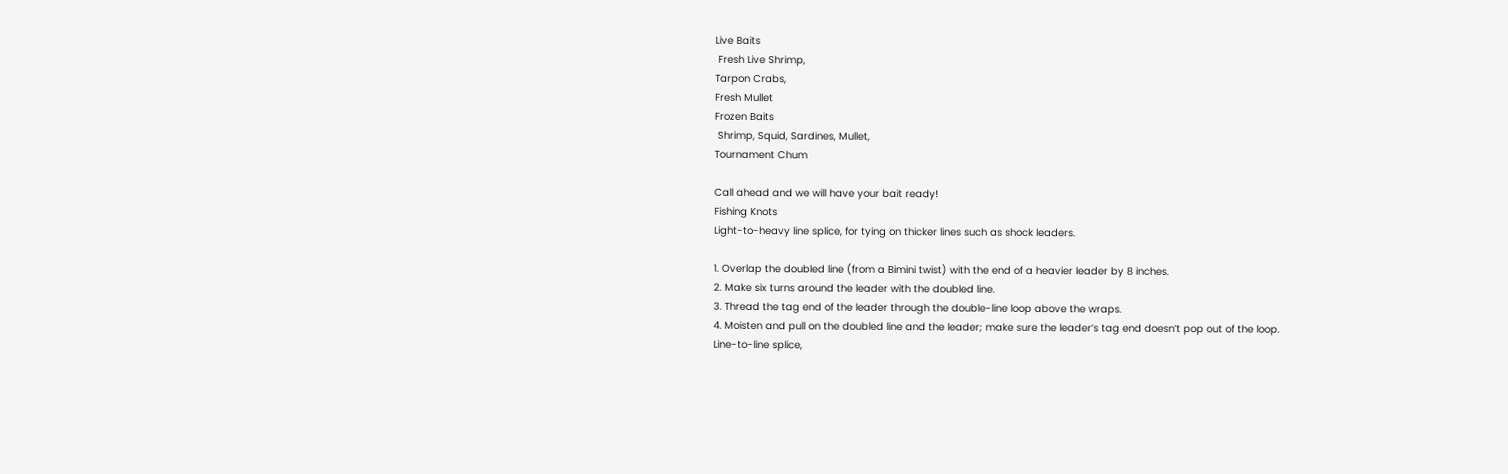Live Baits
 Fresh Live Shrimp,
Tarpon Crabs,
Fresh Mullet
Frozen Baits
 Shrimp, Squid, Sardines, Mullet,
Tournament Chum

Call ahead and we will have your bait ready!
Fishing Knots
Light-to-heavy line splice, for tying on thicker lines such as shock leaders.

1. Overlap the doubled line (from a Bimini twist) with the end of a heavier leader by 8 inches.
2. Make six turns around the leader with the doubled line.
3. Thread the tag end of the leader through the double-line loop above the wraps.
4. Moisten and pull on the doubled line and the leader; make sure the leader’s tag end doesn’t pop out of the loop.
Line-to-line splice,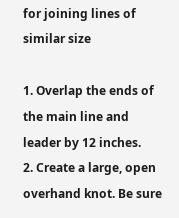for joining lines of similar size

1. Overlap the ends of the main line and leader by 12 inches.
2. Create a large, open overhand knot. Be sure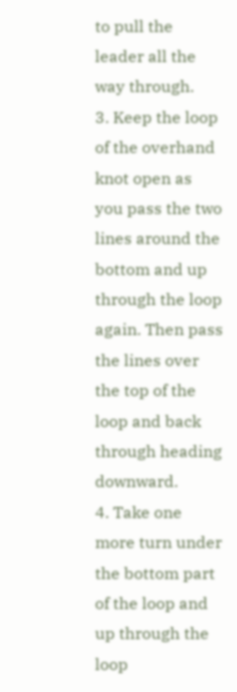to pull the leader all the way through.
3. Keep the loop of the overhand knot open as you pass the two lines around the bottom and up through the loop again. Then pass the lines over the top of the loop and back through heading downward.
4. Take one more turn under the bottom part of the loop and up through the loop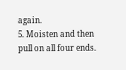again.
5. Moisten and then pull on all four ends.